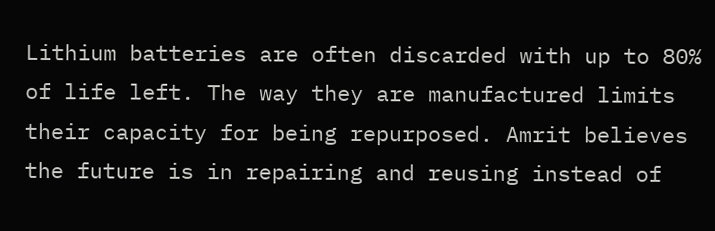Lithium batteries are often discarded with up to 80% of life left. The way they are manufactured limits their capacity for being repurposed. Amrit believes the future is in repairing and reusing instead of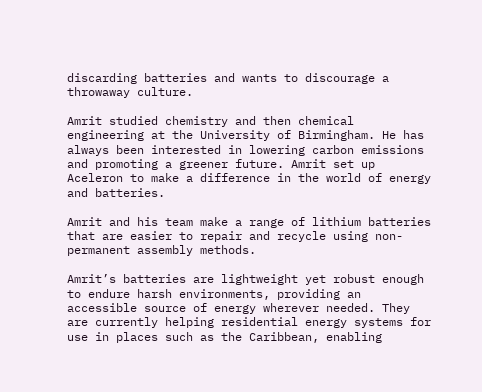discarding batteries and wants to discourage a throwaway culture.

Amrit studied chemistry and then chemical engineering at the University of Birmingham. He has always been interested in lowering carbon emissions and promoting a greener future. Amrit set up Aceleron to make a difference in the world of energy and batteries.

Amrit and his team make a range of lithium batteries that are easier to repair and recycle using non-permanent assembly methods.

Amrit’s batteries are lightweight yet robust enough to endure harsh environments, providing an accessible source of energy wherever needed. They are currently helping residential energy systems for use in places such as the Caribbean, enabling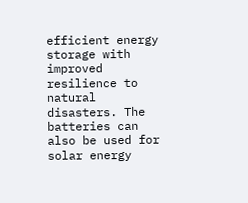efficient energy storage with improved resilience to natural disasters. The batteries can also be used for solar energy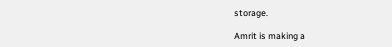storage.

Amrit is making a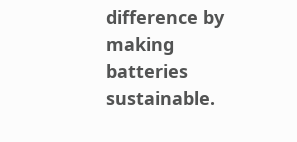difference by making batteries sustainable.